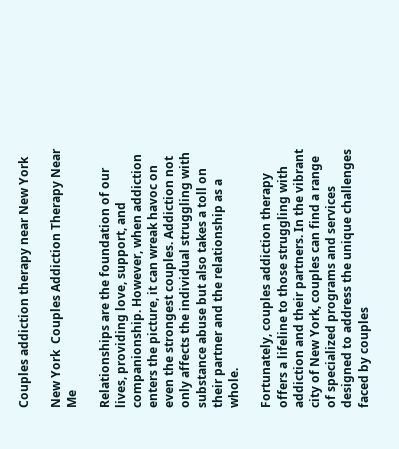Couples addiction therapy near New York

New York  Couples Addiction Therapy Near Me

Relationships are the foundation of our lives, providing love, support, and companionship. However, when addiction enters the picture, it can wreak havoc on even the strongest couples. Addiction not only affects the individual struggling with substance abuse but also takes a toll on their partner and the relationship as a whole.

Fortunately, couples addiction therapy offers a lifeline to those struggling with addiction and their partners. In the vibrant city of New York, couples can find a range of specialized programs and services designed to address the unique challenges faced by couples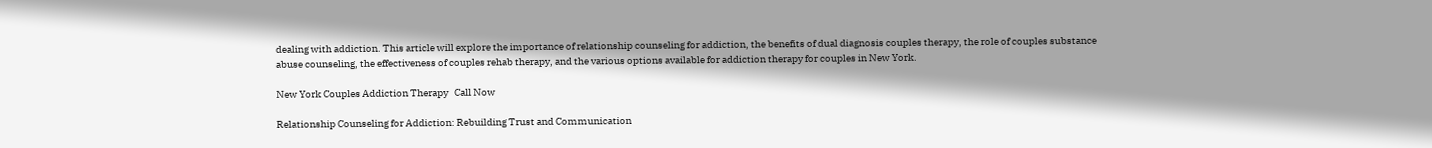dealing with addiction. This article will explore the importance of relationship counseling for addiction, the benefits of dual diagnosis couples therapy, the role of couples substance abuse counseling, the effectiveness of couples rehab therapy, and the various options available for addiction therapy for couples in New York.

New York Couples Addiction Therapy   Call Now

Relationship Counseling for Addiction: Rebuilding Trust and Communication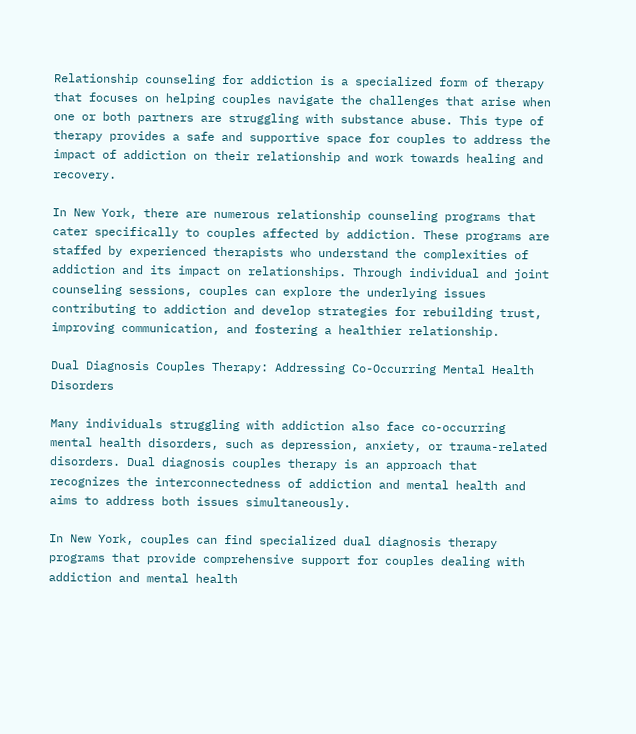Relationship counseling for addiction is a specialized form of therapy that focuses on helping couples navigate the challenges that arise when one or both partners are struggling with substance abuse. This type of therapy provides a safe and supportive space for couples to address the impact of addiction on their relationship and work towards healing and recovery.

In New York, there are numerous relationship counseling programs that cater specifically to couples affected by addiction. These programs are staffed by experienced therapists who understand the complexities of addiction and its impact on relationships. Through individual and joint counseling sessions, couples can explore the underlying issues contributing to addiction and develop strategies for rebuilding trust, improving communication, and fostering a healthier relationship.

Dual Diagnosis Couples Therapy: Addressing Co-Occurring Mental Health Disorders

Many individuals struggling with addiction also face co-occurring mental health disorders, such as depression, anxiety, or trauma-related disorders. Dual diagnosis couples therapy is an approach that recognizes the interconnectedness of addiction and mental health and aims to address both issues simultaneously.

In New York, couples can find specialized dual diagnosis therapy programs that provide comprehensive support for couples dealing with addiction and mental health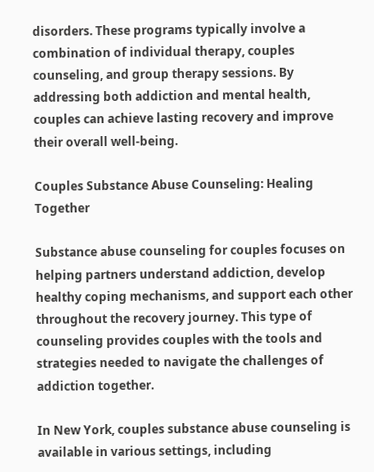disorders. These programs typically involve a combination of individual therapy, couples counseling, and group therapy sessions. By addressing both addiction and mental health, couples can achieve lasting recovery and improve their overall well-being.

Couples Substance Abuse Counseling: Healing Together

Substance abuse counseling for couples focuses on helping partners understand addiction, develop healthy coping mechanisms, and support each other throughout the recovery journey. This type of counseling provides couples with the tools and strategies needed to navigate the challenges of addiction together.

In New York, couples substance abuse counseling is available in various settings, including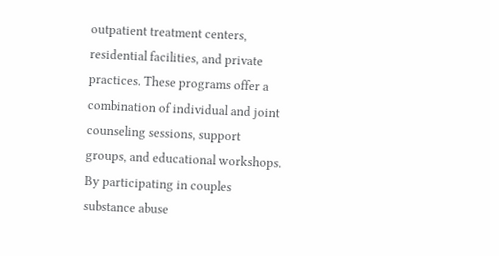outpatient treatment centers, residential facilities, and private practices. These programs offer a combination of individual and joint counseling sessions, support groups, and educational workshops. By participating in couples substance abuse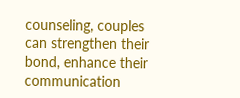counseling, couples can strengthen their bond, enhance their communication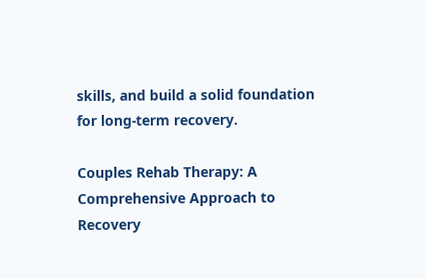skills, and build a solid foundation for long-term recovery.

Couples Rehab Therapy: A Comprehensive Approach to Recovery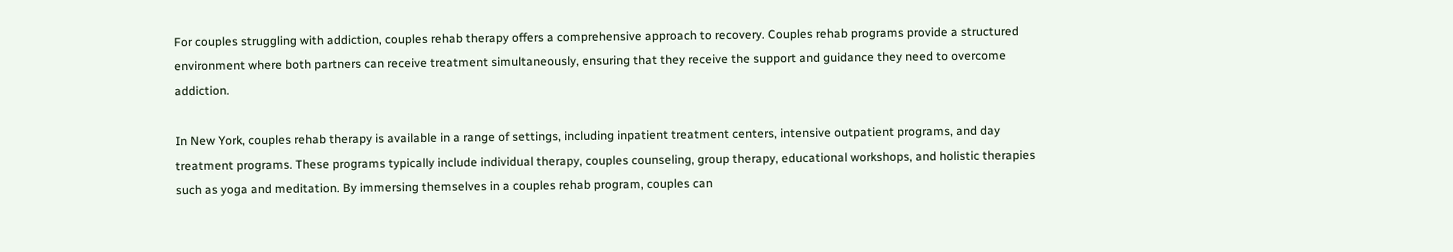For couples struggling with addiction, couples rehab therapy offers a comprehensive approach to recovery. Couples rehab programs provide a structured environment where both partners can receive treatment simultaneously, ensuring that they receive the support and guidance they need to overcome addiction.

In New York, couples rehab therapy is available in a range of settings, including inpatient treatment centers, intensive outpatient programs, and day treatment programs. These programs typically include individual therapy, couples counseling, group therapy, educational workshops, and holistic therapies such as yoga and meditation. By immersing themselves in a couples rehab program, couples can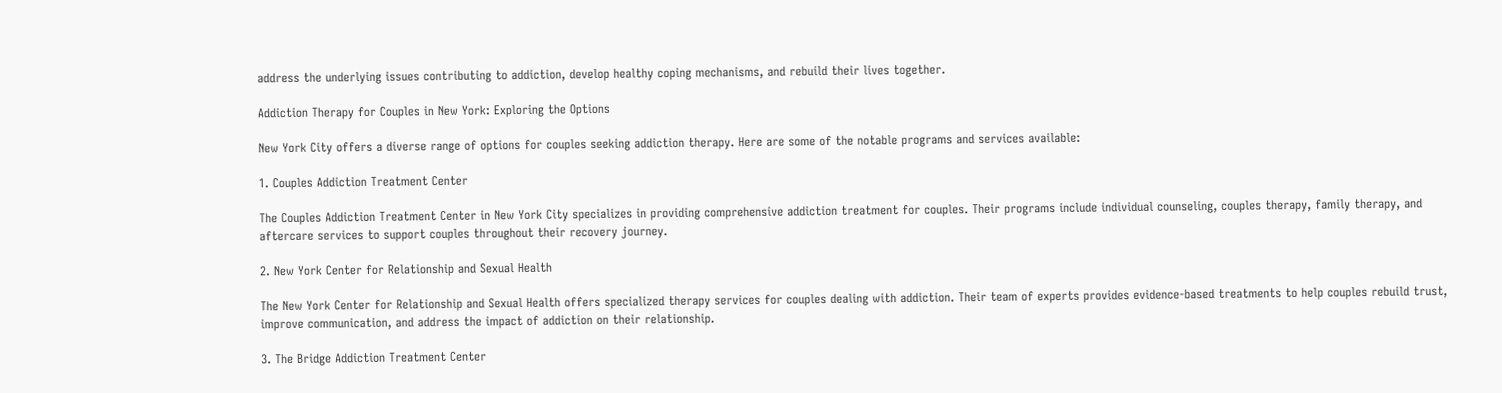address the underlying issues contributing to addiction, develop healthy coping mechanisms, and rebuild their lives together.

Addiction Therapy for Couples in New York: Exploring the Options

New York City offers a diverse range of options for couples seeking addiction therapy. Here are some of the notable programs and services available:

1. Couples Addiction Treatment Center

The Couples Addiction Treatment Center in New York City specializes in providing comprehensive addiction treatment for couples. Their programs include individual counseling, couples therapy, family therapy, and aftercare services to support couples throughout their recovery journey.

2. New York Center for Relationship and Sexual Health

The New York Center for Relationship and Sexual Health offers specialized therapy services for couples dealing with addiction. Their team of experts provides evidence-based treatments to help couples rebuild trust, improve communication, and address the impact of addiction on their relationship.

3. The Bridge Addiction Treatment Center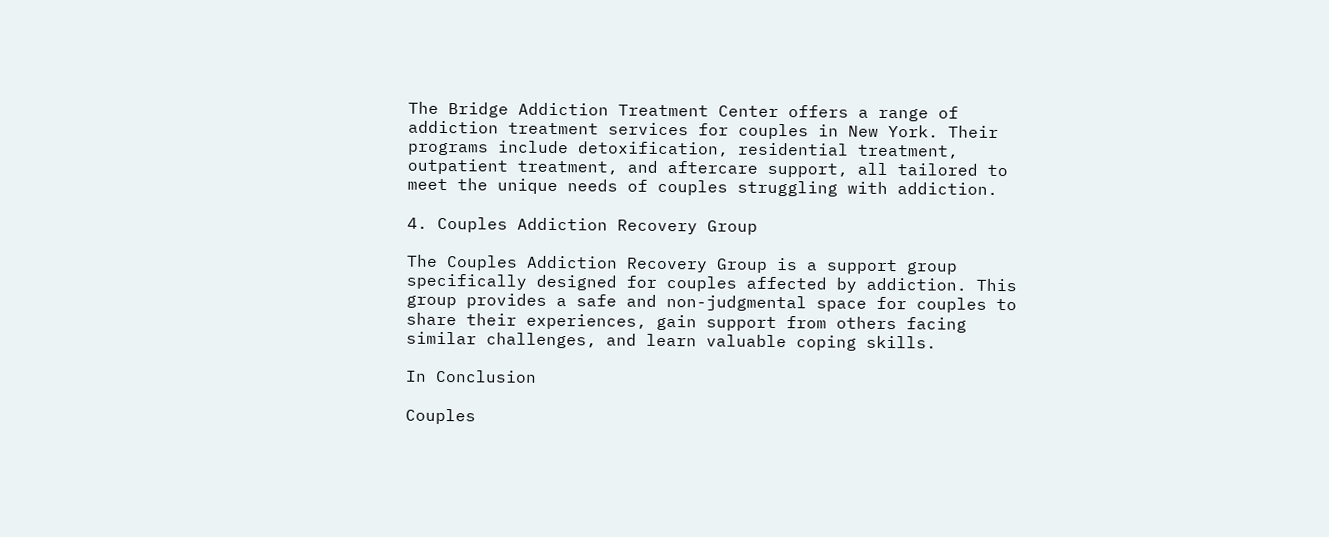The Bridge Addiction Treatment Center offers a range of addiction treatment services for couples in New York. Their programs include detoxification, residential treatment, outpatient treatment, and aftercare support, all tailored to meet the unique needs of couples struggling with addiction.

4. Couples Addiction Recovery Group

The Couples Addiction Recovery Group is a support group specifically designed for couples affected by addiction. This group provides a safe and non-judgmental space for couples to share their experiences, gain support from others facing similar challenges, and learn valuable coping skills.

In Conclusion

Couples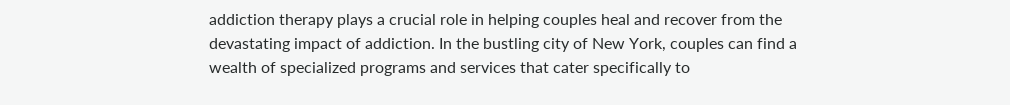addiction therapy plays a crucial role in helping couples heal and recover from the devastating impact of addiction. In the bustling city of New York, couples can find a wealth of specialized programs and services that cater specifically to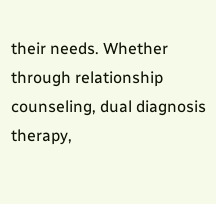their needs. Whether through relationship counseling, dual diagnosis therapy,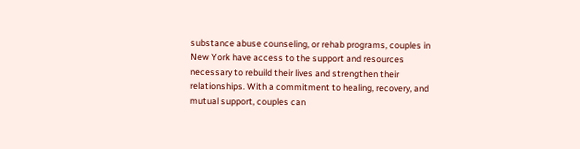substance abuse counseling, or rehab programs, couples in New York have access to the support and resources necessary to rebuild their lives and strengthen their relationships. With a commitment to healing, recovery, and mutual support, couples can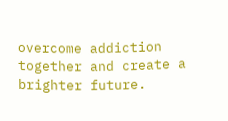overcome addiction together and create a brighter future.